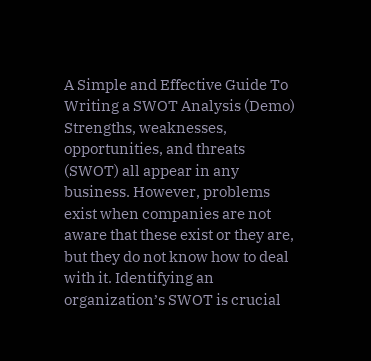A Simple and Effective Guide To Writing a SWOT Analysis (Demo)
Strengths, weaknesses, opportunities, and threats (SWOT) all appear in any business. However, problems exist when companies are not aware that these exist or they are, but they do not know how to deal with it. Identifying an organization’s SWOT is crucial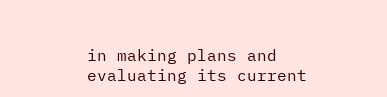in making plans and evaluating its current